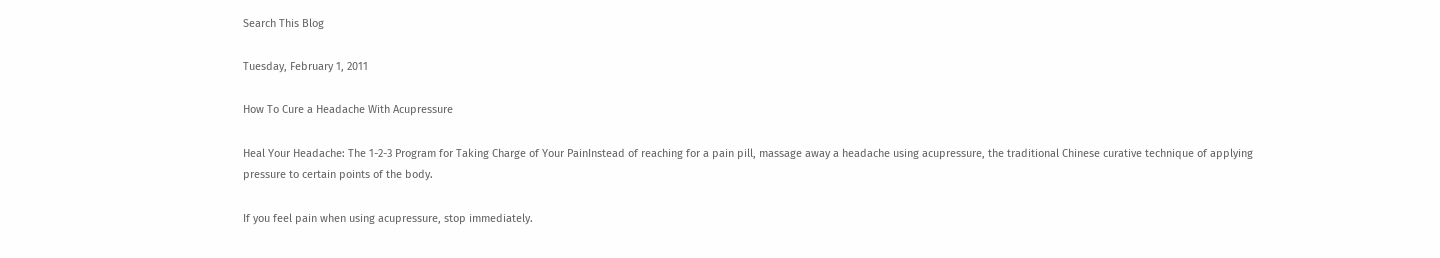Search This Blog

Tuesday, February 1, 2011

How To Cure a Headache With Acupressure

Heal Your Headache: The 1-2-3 Program for Taking Charge of Your PainInstead of reaching for a pain pill, massage away a headache using acupressure, the traditional Chinese curative technique of applying pressure to certain points of the body.

If you feel pain when using acupressure, stop immediately.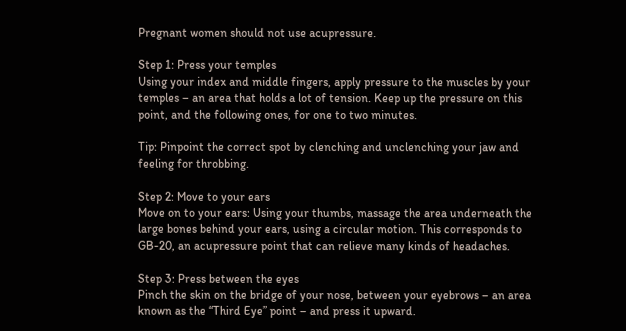Pregnant women should not use acupressure.

Step 1: Press your temples
Using your index and middle fingers, apply pressure to the muscles by your temples – an area that holds a lot of tension. Keep up the pressure on this point, and the following ones, for one to two minutes.

Tip: Pinpoint the correct spot by clenching and unclenching your jaw and feeling for throbbing.

Step 2: Move to your ears
Move on to your ears: Using your thumbs, massage the area underneath the large bones behind your ears, using a circular motion. This corresponds to GB-20, an acupressure point that can relieve many kinds of headaches.

Step 3: Press between the eyes
Pinch the skin on the bridge of your nose, between your eyebrows – an area known as the “Third Eye” point – and press it upward.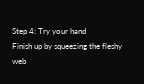Step 4: Try your hand
Finish up by squeezing the fleshy web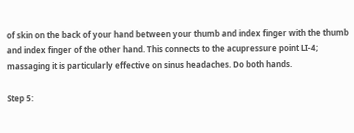of skin on the back of your hand between your thumb and index finger with the thumb and index finger of the other hand. This connects to the acupressure point LI-4; massaging it is particularly effective on sinus headaches. Do both hands.

Step 5: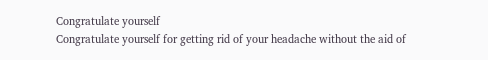Congratulate yourself
Congratulate yourself for getting rid of your headache without the aid of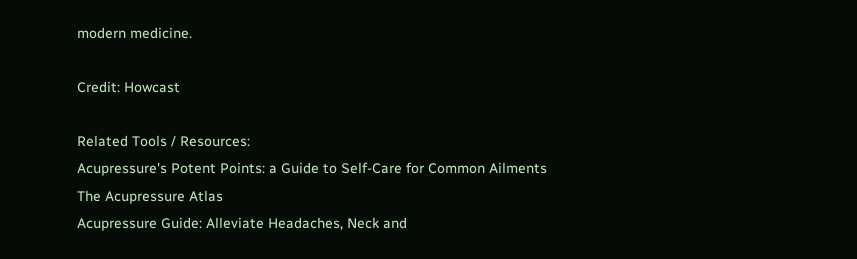modern medicine.

Credit: Howcast

Related Tools / Resources:
Acupressure's Potent Points: a Guide to Self-Care for Common Ailments
The Acupressure Atlas
Acupressure Guide: Alleviate Headaches, Neck and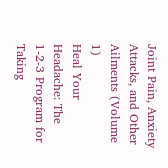Joint Pain, Anxiety Attacks, and Other Ailments (Volume 1)
Heal Your Headache: The 1-2-3 Program for Taking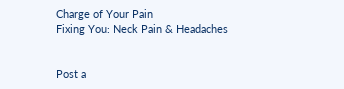Charge of Your Pain
Fixing You: Neck Pain & Headaches


Post a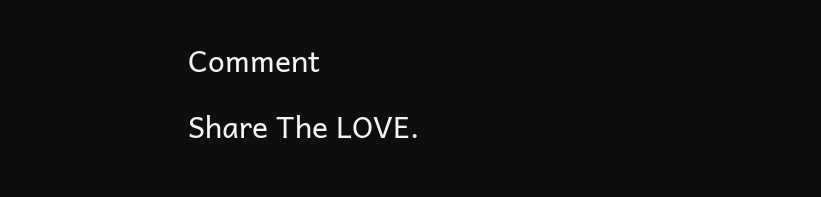Comment

Share The LOVE.